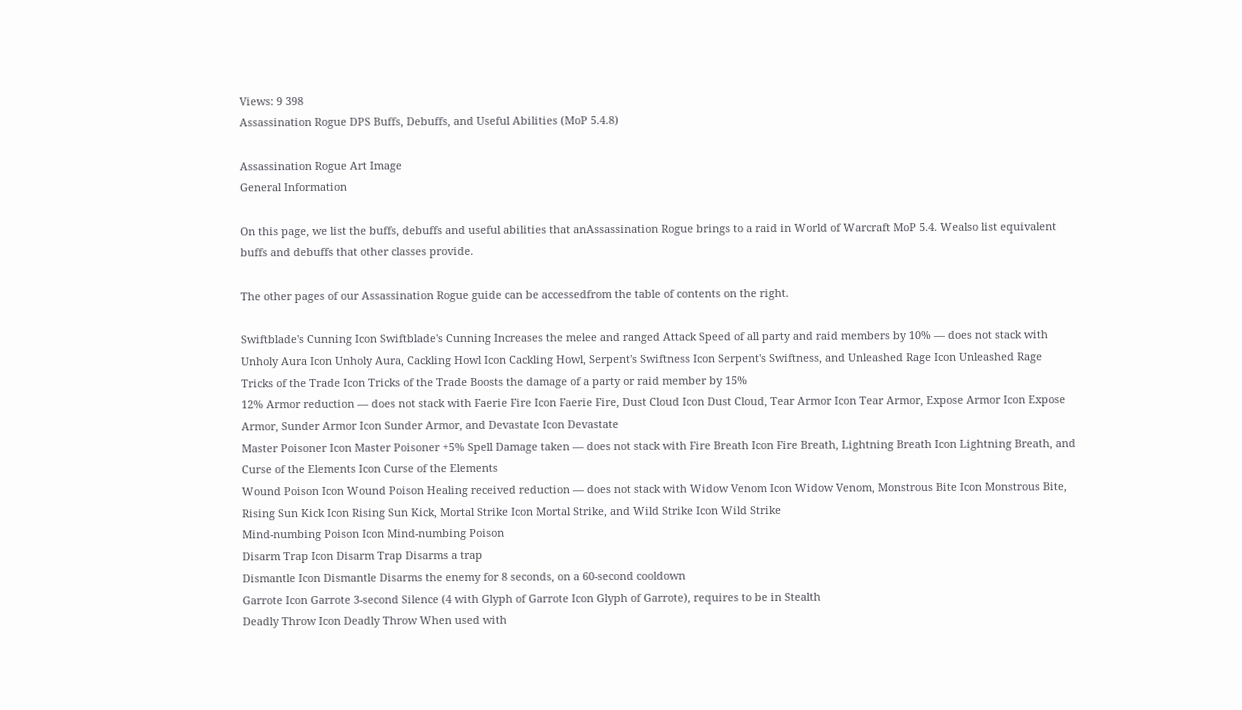Views: 9 398
Assassination Rogue DPS Buffs, Debuffs, and Useful Abilities (MoP 5.4.8)

Assassination Rogue Art Image
General Information

On this page, we list the buffs, debuffs and useful abilities that anAssassination Rogue brings to a raid in World of Warcraft MoP 5.4. Wealso list equivalent buffs and debuffs that other classes provide.

The other pages of our Assassination Rogue guide can be accessedfrom the table of contents on the right.

Swiftblade's Cunning Icon Swiftblade's Cunning Increases the melee and ranged Attack Speed of all party and raid members by 10% — does not stack with Unholy Aura Icon Unholy Aura, Cackling Howl Icon Cackling Howl, Serpent's Swiftness Icon Serpent's Swiftness, and Unleashed Rage Icon Unleashed Rage
Tricks of the Trade Icon Tricks of the Trade Boosts the damage of a party or raid member by 15%
12% Armor reduction — does not stack with Faerie Fire Icon Faerie Fire, Dust Cloud Icon Dust Cloud, Tear Armor Icon Tear Armor, Expose Armor Icon Expose Armor, Sunder Armor Icon Sunder Armor, and Devastate Icon Devastate
Master Poisoner Icon Master Poisoner +5% Spell Damage taken — does not stack with Fire Breath Icon Fire Breath, Lightning Breath Icon Lightning Breath, and Curse of the Elements Icon Curse of the Elements
Wound Poison Icon Wound Poison Healing received reduction — does not stack with Widow Venom Icon Widow Venom, Monstrous Bite Icon Monstrous Bite, Rising Sun Kick Icon Rising Sun Kick, Mortal Strike Icon Mortal Strike, and Wild Strike Icon Wild Strike
Mind-numbing Poison Icon Mind-numbing Poison
Disarm Trap Icon Disarm Trap Disarms a trap
Dismantle Icon Dismantle Disarms the enemy for 8 seconds, on a 60-second cooldown
Garrote Icon Garrote 3-second Silence (4 with Glyph of Garrote Icon Glyph of Garrote), requires to be in Stealth
Deadly Throw Icon Deadly Throw When used with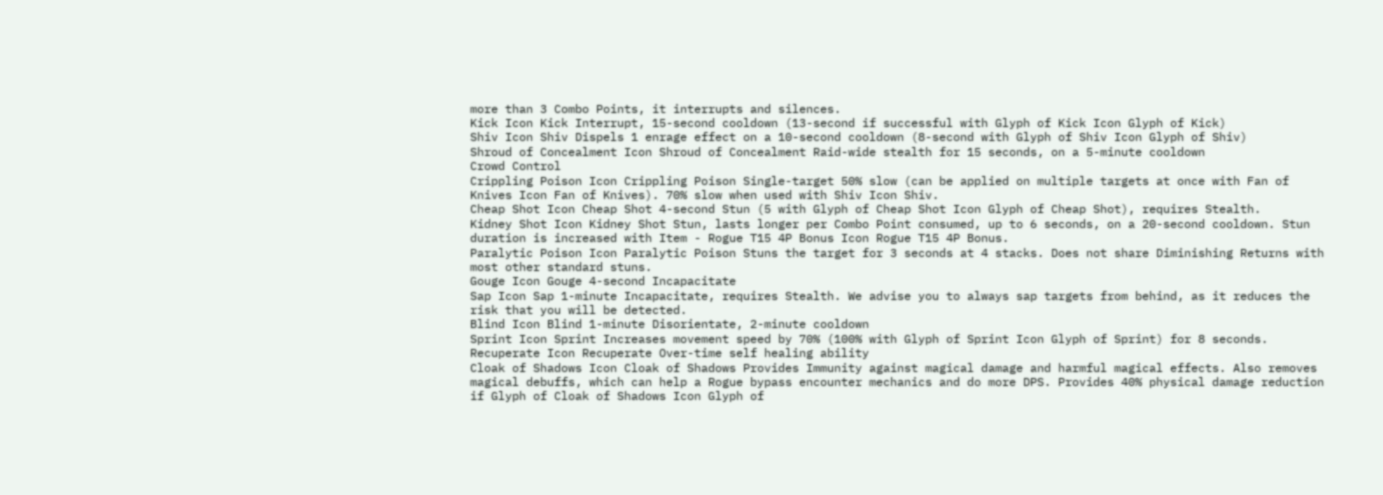more than 3 Combo Points, it interrupts and silences.
Kick Icon Kick Interrupt, 15-second cooldown (13-second if successful with Glyph of Kick Icon Glyph of Kick)
Shiv Icon Shiv Dispels 1 enrage effect on a 10-second cooldown (8-second with Glyph of Shiv Icon Glyph of Shiv)
Shroud of Concealment Icon Shroud of Concealment Raid-wide stealth for 15 seconds, on a 5-minute cooldown
Crowd Control
Crippling Poison Icon Crippling Poison Single-target 50% slow (can be applied on multiple targets at once with Fan of Knives Icon Fan of Knives). 70% slow when used with Shiv Icon Shiv.
Cheap Shot Icon Cheap Shot 4-second Stun (5 with Glyph of Cheap Shot Icon Glyph of Cheap Shot), requires Stealth.
Kidney Shot Icon Kidney Shot Stun, lasts longer per Combo Point consumed, up to 6 seconds, on a 20-second cooldown. Stun duration is increased with Item - Rogue T15 4P Bonus Icon Rogue T15 4P Bonus.
Paralytic Poison Icon Paralytic Poison Stuns the target for 3 seconds at 4 stacks. Does not share Diminishing Returns with most other standard stuns.
Gouge Icon Gouge 4-second Incapacitate
Sap Icon Sap 1-minute Incapacitate, requires Stealth. We advise you to always sap targets from behind, as it reduces the risk that you will be detected.
Blind Icon Blind 1-minute Disorientate, 2-minute cooldown
Sprint Icon Sprint Increases movement speed by 70% (100% with Glyph of Sprint Icon Glyph of Sprint) for 8 seconds.
Recuperate Icon Recuperate Over-time self healing ability
Cloak of Shadows Icon Cloak of Shadows Provides Immunity against magical damage and harmful magical effects. Also removes magical debuffs, which can help a Rogue bypass encounter mechanics and do more DPS. Provides 40% physical damage reduction if Glyph of Cloak of Shadows Icon Glyph of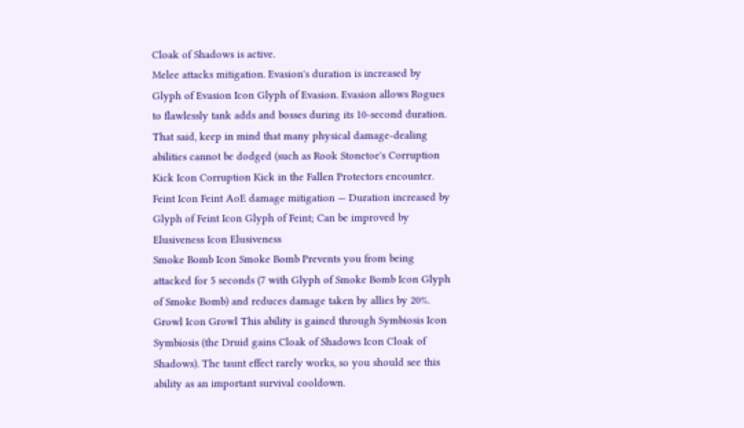Cloak of Shadows is active.
Melee attacks mitigation. Evasion's duration is increased by Glyph of Evasion Icon Glyph of Evasion. Evasion allows Rogues to flawlessly tank adds and bosses during its 10-second duration. That said, keep in mind that many physical damage-dealing abilities cannot be dodged (such as Rook Stonetoe's Corruption Kick Icon Corruption Kick in the Fallen Protectors encounter.
Feint Icon Feint AoE damage mitigation — Duration increased by Glyph of Feint Icon Glyph of Feint; Can be improved by Elusiveness Icon Elusiveness
Smoke Bomb Icon Smoke Bomb Prevents you from being attacked for 5 seconds (7 with Glyph of Smoke Bomb Icon Glyph of Smoke Bomb) and reduces damage taken by allies by 20%.
Growl Icon Growl This ability is gained through Symbiosis Icon Symbiosis (the Druid gains Cloak of Shadows Icon Cloak of Shadows). The taunt effect rarely works, so you should see this ability as an important survival cooldown.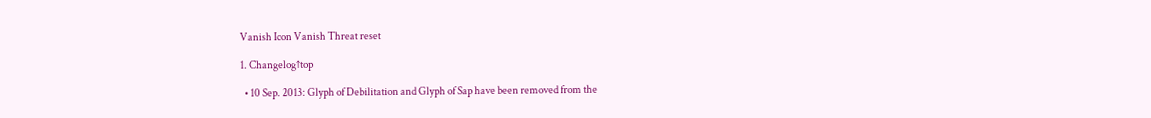Vanish Icon Vanish Threat reset

1. Changelog↑top

  • 10 Sep. 2013: Glyph of Debilitation and Glyph of Sap have been removed from the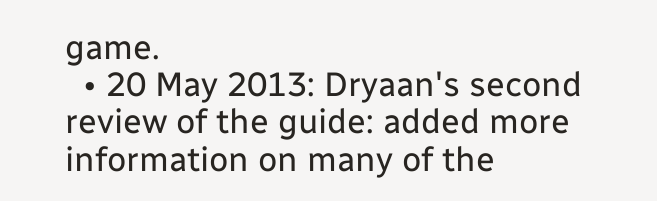game.
  • 20 May 2013: Dryaan's second review of the guide: added more information on many of the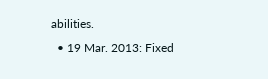abilities.
  • 19 Mar. 2013: Fixed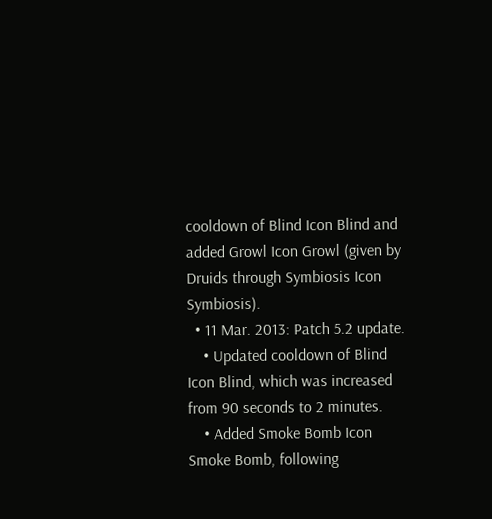cooldown of Blind Icon Blind and added Growl Icon Growl (given by Druids through Symbiosis Icon Symbiosis).
  • 11 Mar. 2013: Patch 5.2 update.
    • Updated cooldown of Blind Icon Blind, which was increased from 90 seconds to 2 minutes.
    • Added Smoke Bomb Icon Smoke Bomb, following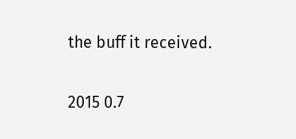the buff it received.

2015 0.7